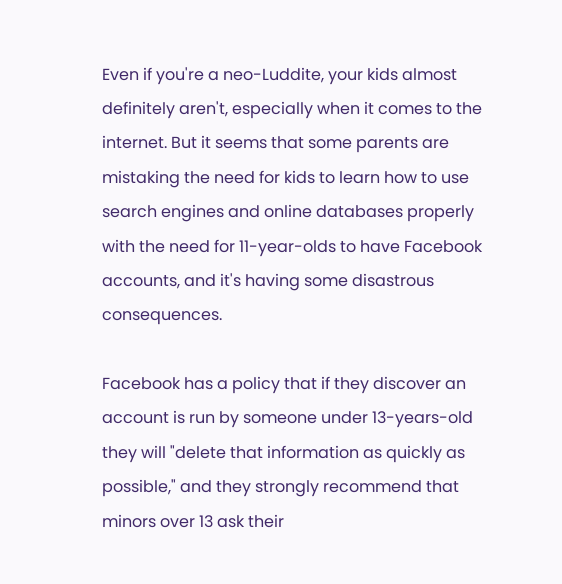Even if you're a neo-Luddite, your kids almost definitely aren't, especially when it comes to the internet. But it seems that some parents are mistaking the need for kids to learn how to use search engines and online databases properly with the need for 11-year-olds to have Facebook accounts, and it's having some disastrous consequences.

Facebook has a policy that if they discover an account is run by someone under 13-years-old they will "delete that information as quickly as possible," and they strongly recommend that minors over 13 ask their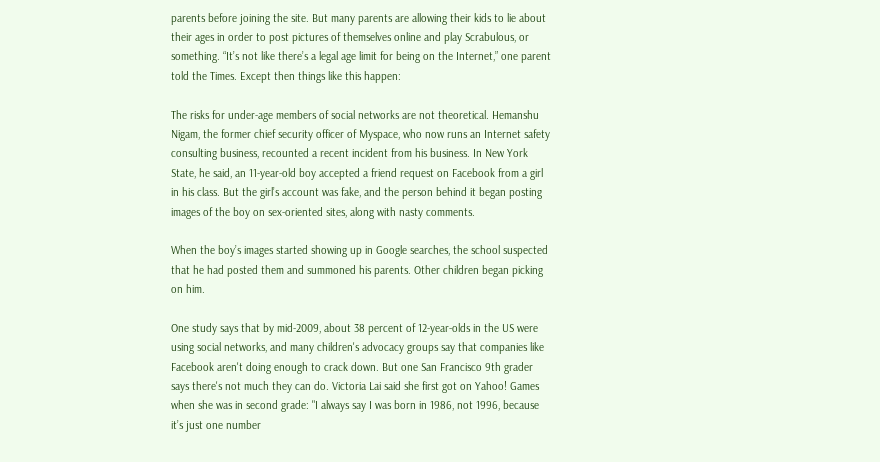parents before joining the site. But many parents are allowing their kids to lie about their ages in order to post pictures of themselves online and play Scrabulous, or something. “It’s not like there’s a legal age limit for being on the Internet,” one parent told the Times. Except then things like this happen:

The risks for under-age members of social networks are not theoretical. Hemanshu Nigam, the former chief security officer of Myspace, who now runs an Internet safety consulting business, recounted a recent incident from his business. In New York State, he said, an 11-year-old boy accepted a friend request on Facebook from a girl in his class. But the girl’s account was fake, and the person behind it began posting images of the boy on sex-oriented sites, along with nasty comments.

When the boy’s images started showing up in Google searches, the school suspected that he had posted them and summoned his parents. Other children began picking on him.

One study says that by mid-2009, about 38 percent of 12-year-olds in the US were using social networks, and many children's advocacy groups say that companies like Facebook aren't doing enough to crack down. But one San Francisco 9th grader says there's not much they can do. Victoria Lai said she first got on Yahoo! Games when she was in second grade: "I always say I was born in 1986, not 1996, because it’s just one number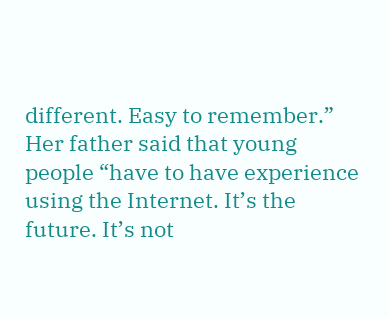different. Easy to remember.” Her father said that young people “have to have experience using the Internet. It’s the future. It’s not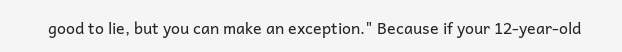good to lie, but you can make an exception." Because if your 12-year-old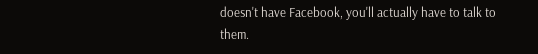doesn't have Facebook, you'll actually have to talk to them.